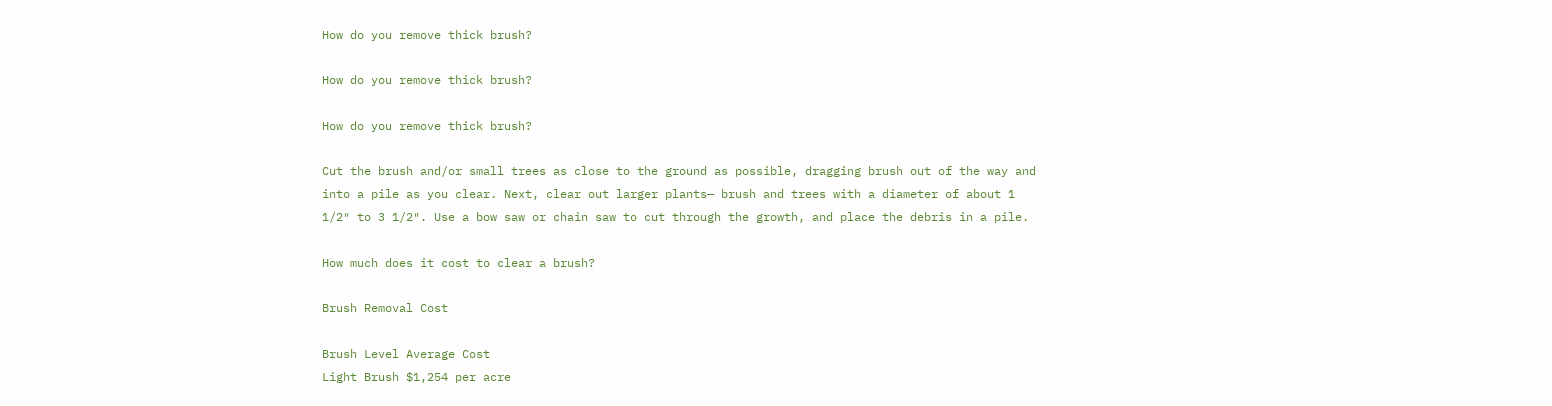How do you remove thick brush?

How do you remove thick brush?

How do you remove thick brush?

Cut the brush and/or small trees as close to the ground as possible, dragging brush out of the way and into a pile as you clear. Next, clear out larger plants— brush and trees with a diameter of about 1 1/2″ to 3 1/2″. Use a bow saw or chain saw to cut through the growth, and place the debris in a pile.

How much does it cost to clear a brush?

Brush Removal Cost

Brush Level Average Cost
Light Brush $1,254 per acre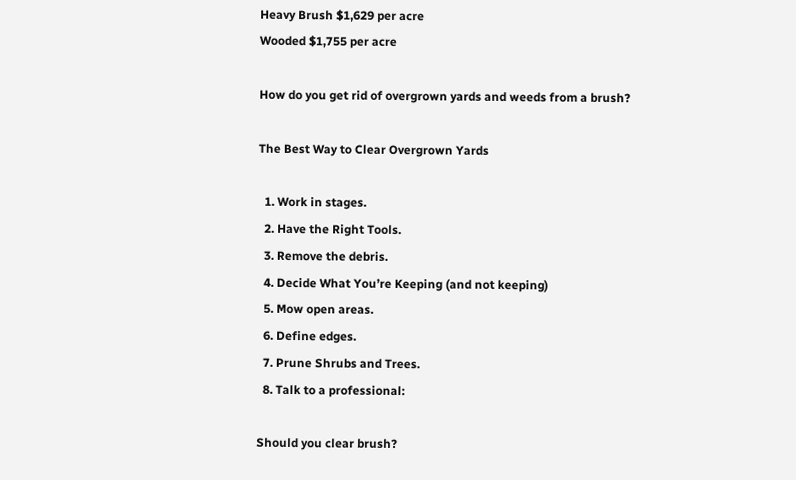Heavy Brush $1,629 per acre
Wooded $1,755 per acre

How do you get rid of overgrown yards and weeds from a brush?

The Best Way to Clear Overgrown Yards

  1. Work in stages.
  2. Have the Right Tools.
  3. Remove the debris.
  4. Decide What You’re Keeping (and not keeping)
  5. Mow open areas.
  6. Define edges.
  7. Prune Shrubs and Trees.
  8. Talk to a professional:

Should you clear brush?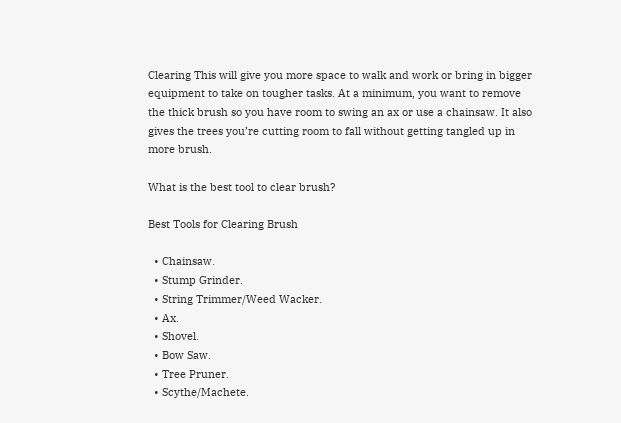Clearing This will give you more space to walk and work or bring in bigger equipment to take on tougher tasks. At a minimum, you want to remove the thick brush so you have room to swing an ax or use a chainsaw. It also gives the trees you’re cutting room to fall without getting tangled up in more brush.

What is the best tool to clear brush?

Best Tools for Clearing Brush

  • Chainsaw.
  • Stump Grinder.
  • String Trimmer/Weed Wacker.
  • Ax.
  • Shovel.
  • Bow Saw.
  • Tree Pruner.
  • Scythe/Machete.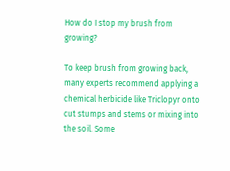How do I stop my brush from growing?

To keep brush from growing back, many experts recommend applying a chemical herbicide like Triclopyr onto cut stumps and stems or mixing into the soil. Some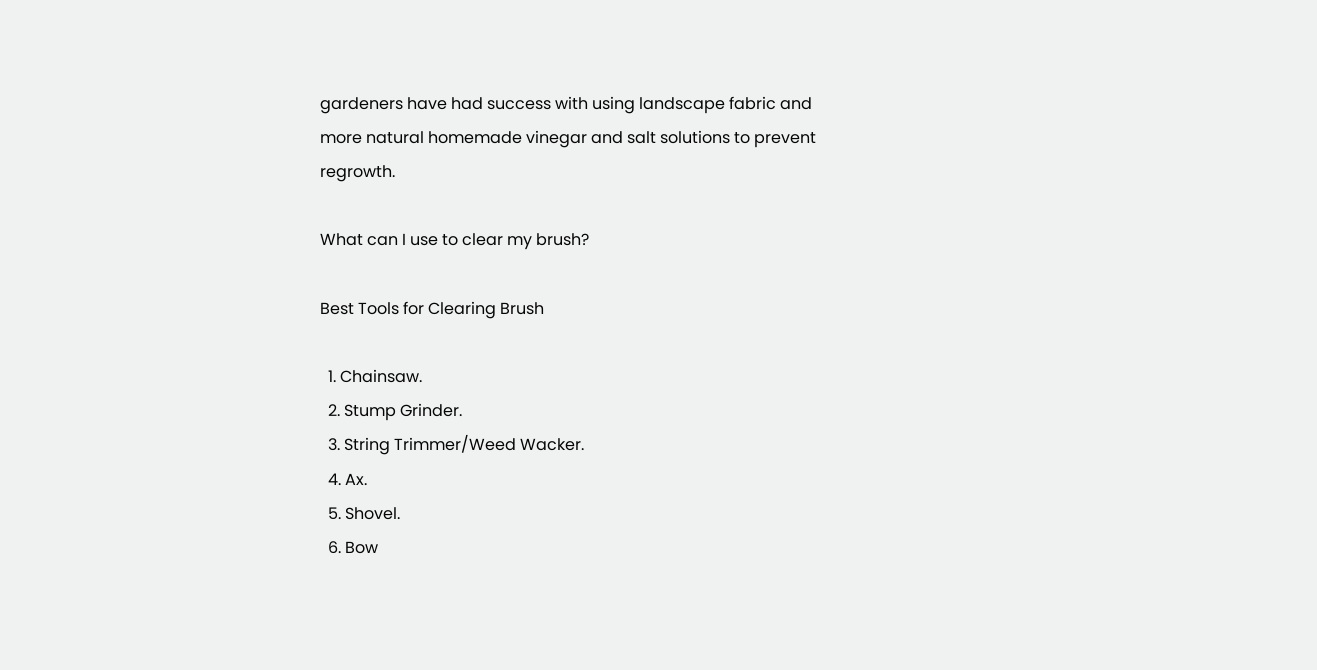gardeners have had success with using landscape fabric and more natural homemade vinegar and salt solutions to prevent regrowth.

What can I use to clear my brush?

Best Tools for Clearing Brush

  1. Chainsaw.
  2. Stump Grinder.
  3. String Trimmer/Weed Wacker.
  4. Ax.
  5. Shovel.
  6. Bow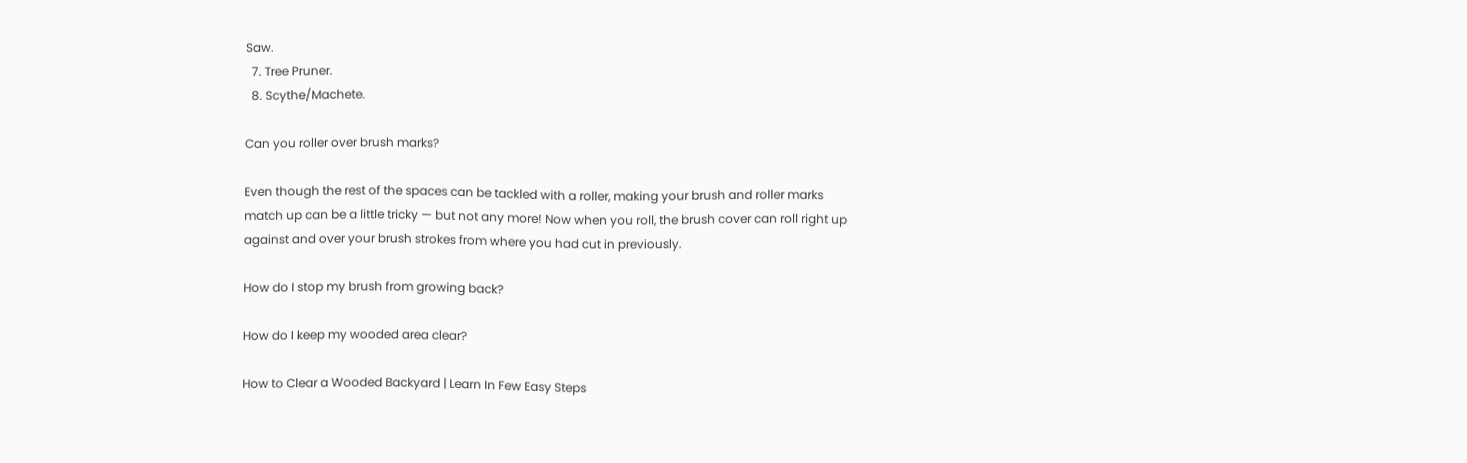Saw.
  7. Tree Pruner.
  8. Scythe/Machete.

Can you roller over brush marks?

Even though the rest of the spaces can be tackled with a roller, making your brush and roller marks match up can be a little tricky — but not any more! Now when you roll, the brush cover can roll right up against and over your brush strokes from where you had cut in previously.

How do I stop my brush from growing back?

How do I keep my wooded area clear?

How to Clear a Wooded Backyard | Learn In Few Easy Steps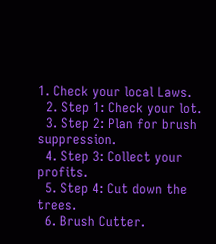1. Check your local Laws.
  2. Step 1: Check your lot.
  3. Step 2: Plan for brush suppression.
  4. Step 3: Collect your profits.
  5. Step 4: Cut down the trees.
  6. Brush Cutter.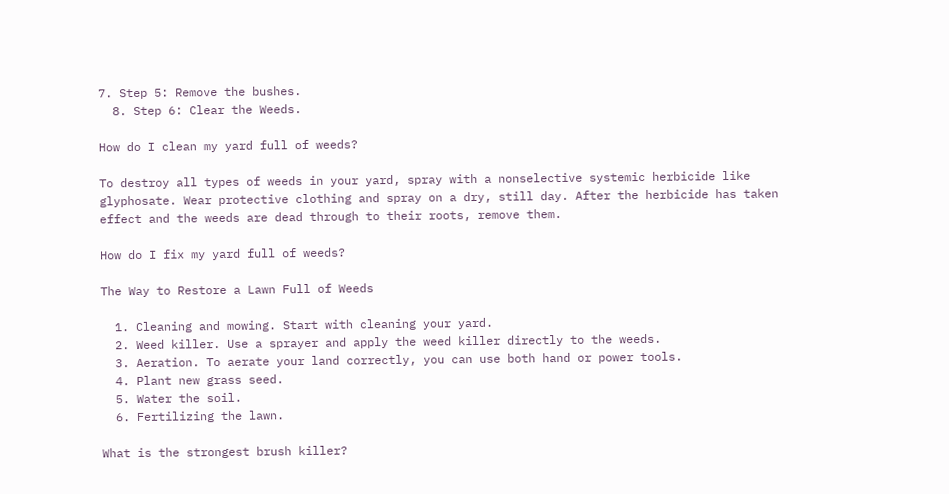7. Step 5: Remove the bushes.
  8. Step 6: Clear the Weeds.

How do I clean my yard full of weeds?

To destroy all types of weeds in your yard, spray with a nonselective systemic herbicide like glyphosate. Wear protective clothing and spray on a dry, still day. After the herbicide has taken effect and the weeds are dead through to their roots, remove them.

How do I fix my yard full of weeds?

The Way to Restore a Lawn Full of Weeds

  1. Cleaning and mowing. Start with cleaning your yard.
  2. Weed killer. Use a sprayer and apply the weed killer directly to the weeds.
  3. Aeration. To aerate your land correctly, you can use both hand or power tools.
  4. Plant new grass seed.
  5. Water the soil.
  6. Fertilizing the lawn.

What is the strongest brush killer?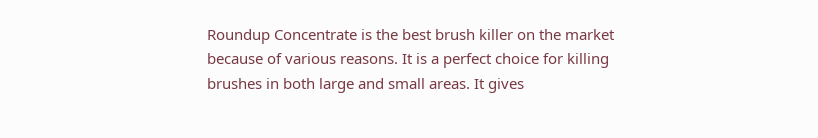Roundup Concentrate is the best brush killer on the market because of various reasons. It is a perfect choice for killing brushes in both large and small areas. It gives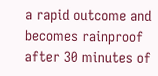a rapid outcome and becomes rainproof after 30 minutes of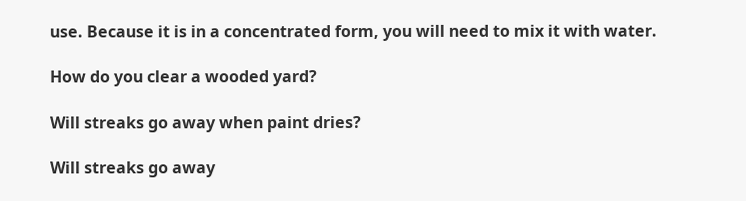use. Because it is in a concentrated form, you will need to mix it with water.

How do you clear a wooded yard?

Will streaks go away when paint dries?

Will streaks go away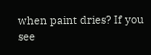when paint dries? If you see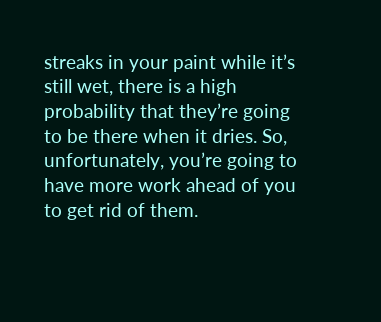streaks in your paint while it’s still wet, there is a high probability that they’re going to be there when it dries. So, unfortunately, you’re going to have more work ahead of you to get rid of them.